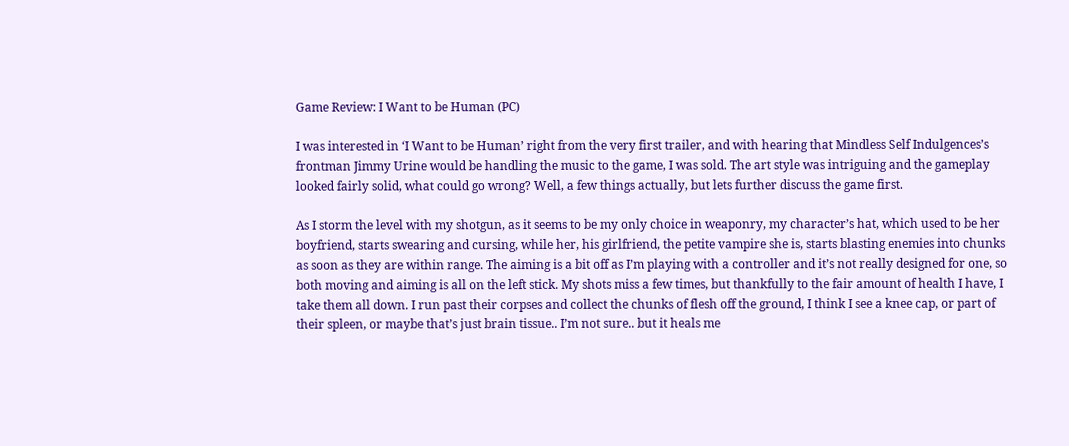Game Review: I Want to be Human (PC)

I was interested in ‘I Want to be Human’ right from the very first trailer, and with hearing that Mindless Self Indulgences’s frontman Jimmy Urine would be handling the music to the game, I was sold. The art style was intriguing and the gameplay looked fairly solid, what could go wrong? Well, a few things actually, but lets further discuss the game first.

As I storm the level with my shotgun, as it seems to be my only choice in weaponry, my character’s hat, which used to be her boyfriend, starts swearing and cursing, while her, his girlfriend, the petite vampire she is, starts blasting enemies into chunks as soon as they are within range. The aiming is a bit off as I’m playing with a controller and it’s not really designed for one, so both moving and aiming is all on the left stick. My shots miss a few times, but thankfully to the fair amount of health I have, I take them all down. I run past their corpses and collect the chunks of flesh off the ground, I think I see a knee cap, or part of their spleen, or maybe that’s just brain tissue.. I’m not sure.. but it heals me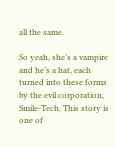all the same.

So yeah, she’s a vampire and he’s a hat, each turned into these forms by the evil corporation, Smile-Tech. This story is one of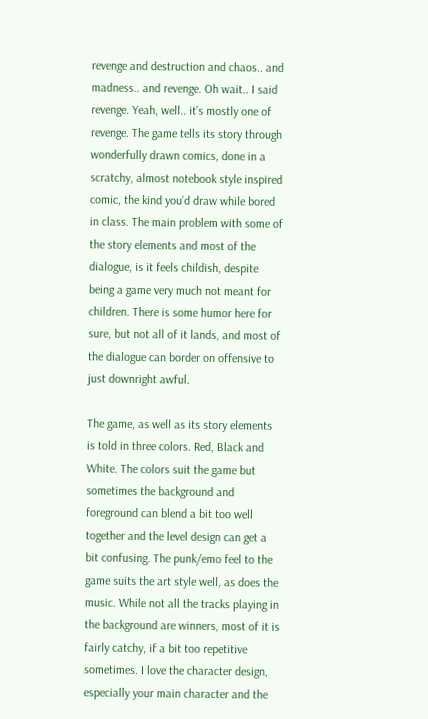revenge and destruction and chaos.. and madness.. and revenge. Oh wait.. I said revenge. Yeah, well.. it’s mostly one of revenge. The game tells its story through wonderfully drawn comics, done in a scratchy, almost notebook style inspired comic, the kind you’d draw while bored in class. The main problem with some of the story elements and most of the dialogue, is it feels childish, despite being a game very much not meant for children. There is some humor here for sure, but not all of it lands, and most of the dialogue can border on offensive to just downright awful.

The game, as well as its story elements is told in three colors. Red, Black and White. The colors suit the game but sometimes the background and foreground can blend a bit too well together and the level design can get a bit confusing. The punk/emo feel to the game suits the art style well, as does the music. While not all the tracks playing in the background are winners, most of it is fairly catchy, if a bit too repetitive sometimes. I love the character design, especially your main character and the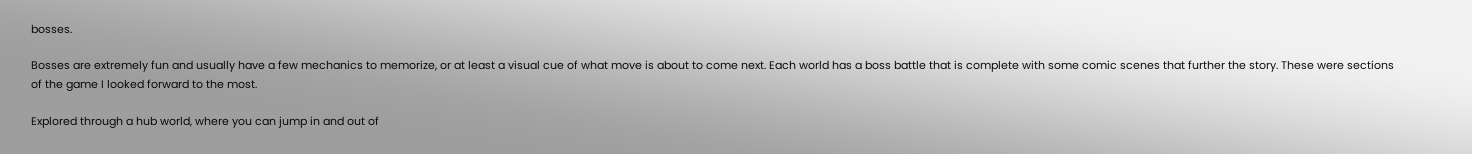bosses.

Bosses are extremely fun and usually have a few mechanics to memorize, or at least a visual cue of what move is about to come next. Each world has a boss battle that is complete with some comic scenes that further the story. These were sections of the game I looked forward to the most.

Explored through a hub world, where you can jump in and out of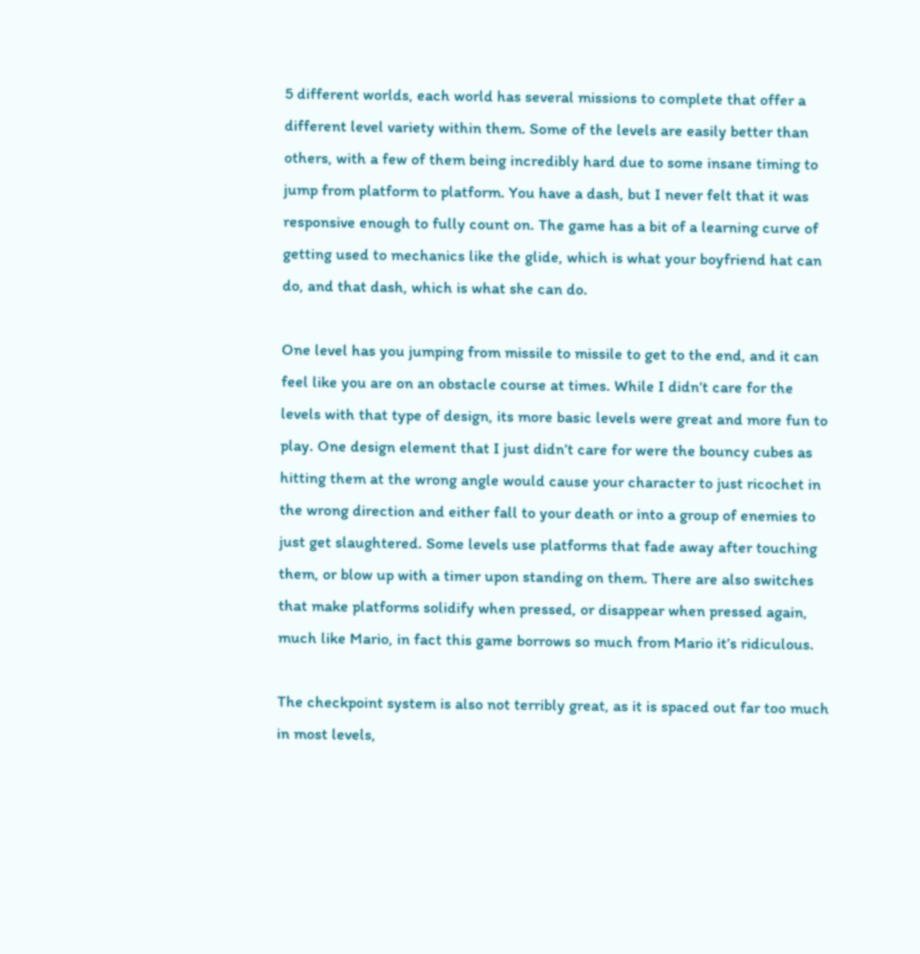5 different worlds, each world has several missions to complete that offer a different level variety within them. Some of the levels are easily better than others, with a few of them being incredibly hard due to some insane timing to jump from platform to platform. You have a dash, but I never felt that it was responsive enough to fully count on. The game has a bit of a learning curve of getting used to mechanics like the glide, which is what your boyfriend hat can do, and that dash, which is what she can do.

One level has you jumping from missile to missile to get to the end, and it can feel like you are on an obstacle course at times. While I didn’t care for the levels with that type of design, its more basic levels were great and more fun to play. One design element that I just didn’t care for were the bouncy cubes as hitting them at the wrong angle would cause your character to just ricochet in the wrong direction and either fall to your death or into a group of enemies to just get slaughtered. Some levels use platforms that fade away after touching them, or blow up with a timer upon standing on them. There are also switches that make platforms solidify when pressed, or disappear when pressed again, much like Mario, in fact this game borrows so much from Mario it’s ridiculous.

The checkpoint system is also not terribly great, as it is spaced out far too much in most levels,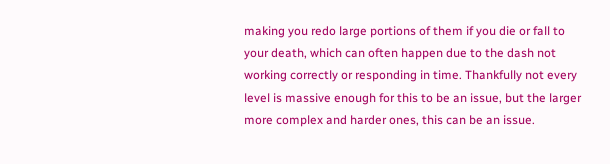making you redo large portions of them if you die or fall to your death, which can often happen due to the dash not working correctly or responding in time. Thankfully not every level is massive enough for this to be an issue, but the larger more complex and harder ones, this can be an issue.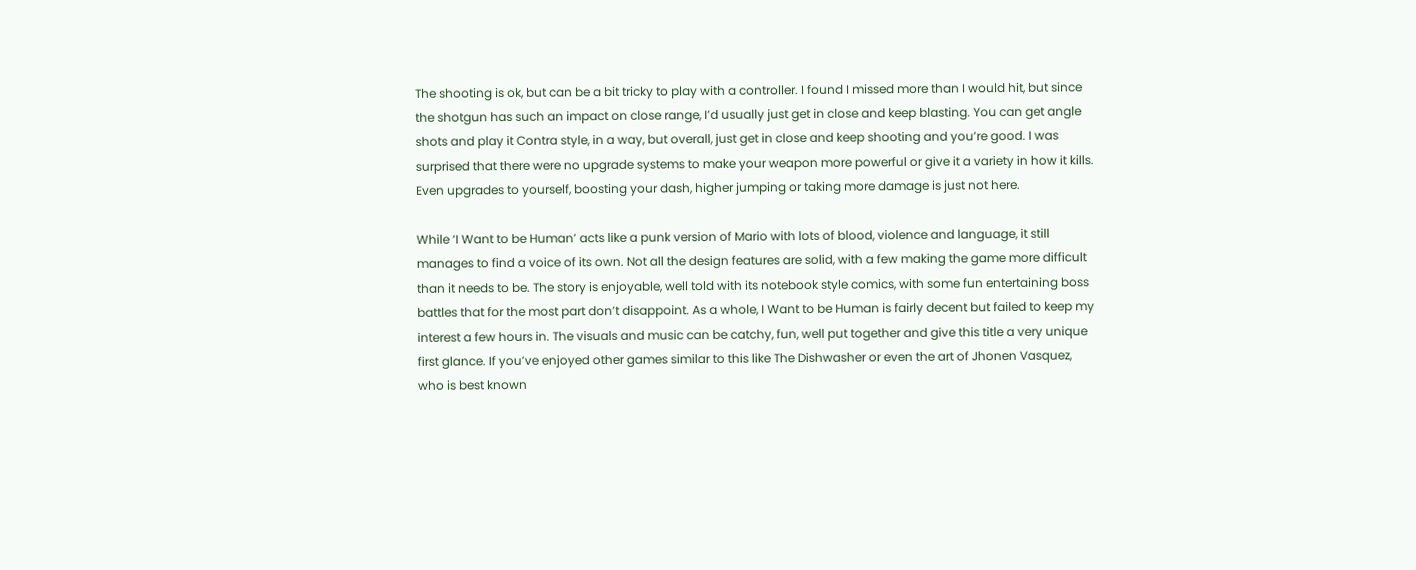The shooting is ok, but can be a bit tricky to play with a controller. I found I missed more than I would hit, but since the shotgun has such an impact on close range, I’d usually just get in close and keep blasting. You can get angle shots and play it Contra style, in a way, but overall, just get in close and keep shooting and you’re good. I was surprised that there were no upgrade systems to make your weapon more powerful or give it a variety in how it kills. Even upgrades to yourself, boosting your dash, higher jumping or taking more damage is just not here.

While ‘I Want to be Human’ acts like a punk version of Mario with lots of blood, violence and language, it still manages to find a voice of its own. Not all the design features are solid, with a few making the game more difficult than it needs to be. The story is enjoyable, well told with its notebook style comics, with some fun entertaining boss battles that for the most part don’t disappoint. As a whole, I Want to be Human is fairly decent but failed to keep my interest a few hours in. The visuals and music can be catchy, fun, well put together and give this title a very unique first glance. If you’ve enjoyed other games similar to this like The Dishwasher or even the art of Jhonen Vasquez, who is best known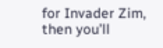for Invader Zim, then you’ll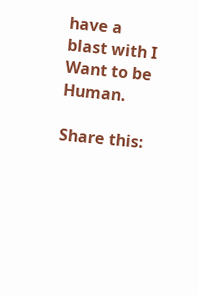have a blast with I Want to be Human.

Share this: